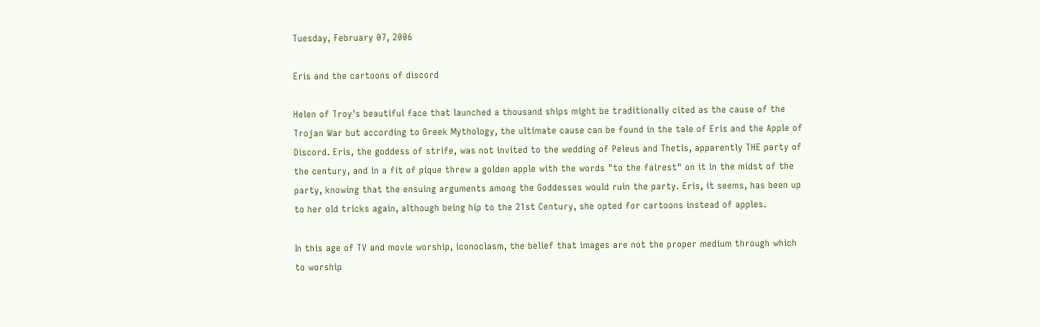Tuesday, February 07, 2006

Eris and the cartoons of discord

Helen of Troy's beautiful face that launched a thousand ships might be traditionally cited as the cause of the Trojan War but according to Greek Mythology, the ultimate cause can be found in the tale of Eris and the Apple of Discord. Eris, the goddess of strife, was not invited to the wedding of Peleus and Thetis, apparently THE party of the century, and in a fit of pique threw a golden apple with the words "to the fairest" on it in the midst of the party, knowing that the ensuing arguments among the Goddesses would ruin the party. Eris, it seems, has been up to her old tricks again, although being hip to the 21st Century, she opted for cartoons instead of apples.

In this age of TV and movie worship, iconoclasm, the belief that images are not the proper medium through which to worship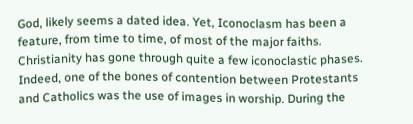God, likely seems a dated idea. Yet, Iconoclasm has been a feature, from time to time, of most of the major faiths. Christianity has gone through quite a few iconoclastic phases. Indeed, one of the bones of contention between Protestants and Catholics was the use of images in worship. During the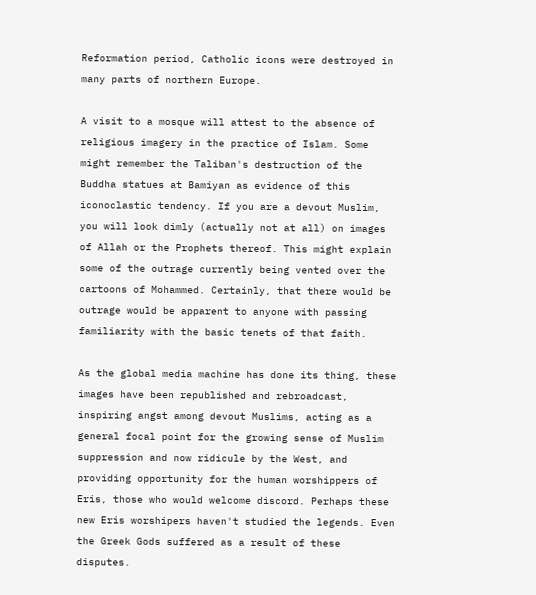Reformation period, Catholic icons were destroyed in many parts of northern Europe.

A visit to a mosque will attest to the absence of religious imagery in the practice of Islam. Some might remember the Taliban's destruction of the Buddha statues at Bamiyan as evidence of this iconoclastic tendency. If you are a devout Muslim, you will look dimly (actually not at all) on images of Allah or the Prophets thereof. This might explain some of the outrage currently being vented over the cartoons of Mohammed. Certainly, that there would be outrage would be apparent to anyone with passing familiarity with the basic tenets of that faith.

As the global media machine has done its thing, these images have been republished and rebroadcast, inspiring angst among devout Muslims, acting as a general focal point for the growing sense of Muslim suppression and now ridicule by the West, and providing opportunity for the human worshippers of Eris, those who would welcome discord. Perhaps these new Eris worshipers haven't studied the legends. Even the Greek Gods suffered as a result of these disputes.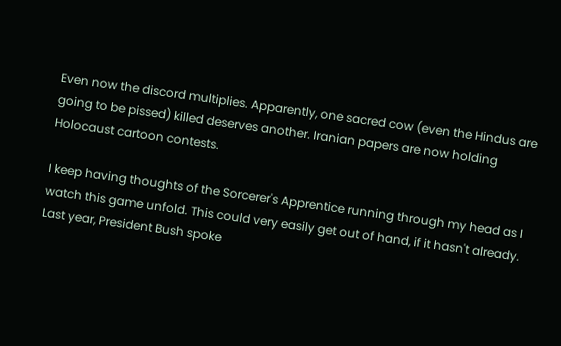Even now the discord multiplies. Apparently, one sacred cow (even the Hindus are going to be pissed) killed deserves another. Iranian papers are now holding Holocaust cartoon contests.

I keep having thoughts of the Sorcerer's Apprentice running through my head as I watch this game unfold. This could very easily get out of hand, if it hasn't already. Last year, President Bush spoke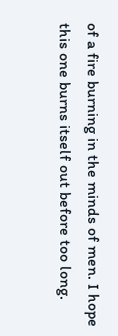of a fire burning in the minds of men. I hope this one burns itself out before too long.